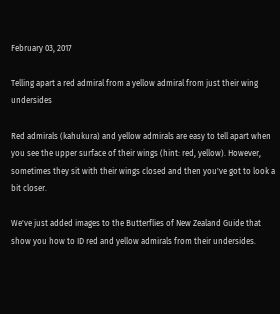February 03, 2017

Telling apart a red admiral from a yellow admiral from just their wing undersides

Red admirals (kahukura) and yellow admirals are easy to tell apart when you see the upper surface of their wings (hint: red, yellow). However, sometimes they sit with their wings closed and then you've got to look a bit closer.

We've just added images to the Butterflies of New Zealand Guide that show you how to ID red and yellow admirals from their undersides.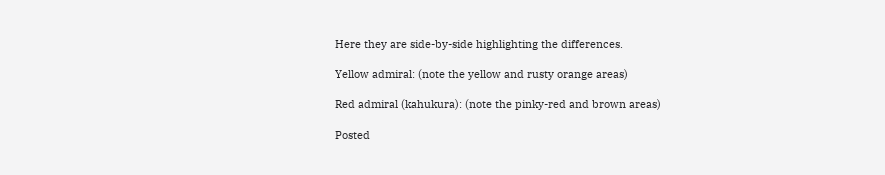Here they are side-by-side highlighting the differences.

Yellow admiral: (note the yellow and rusty orange areas)

Red admiral (kahukura): (note the pinky-red and brown areas)

Posted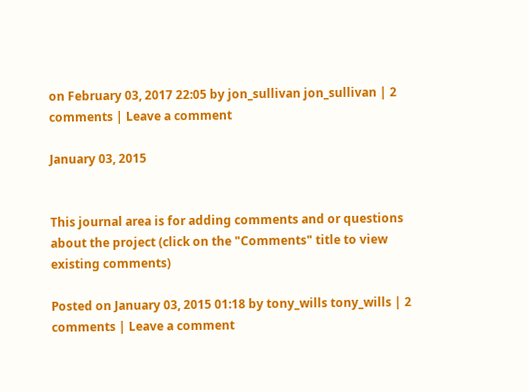on February 03, 2017 22:05 by jon_sullivan jon_sullivan | 2 comments | Leave a comment

January 03, 2015


This journal area is for adding comments and or questions about the project (click on the "Comments" title to view existing comments)

Posted on January 03, 2015 01:18 by tony_wills tony_wills | 2 comments | Leave a comment